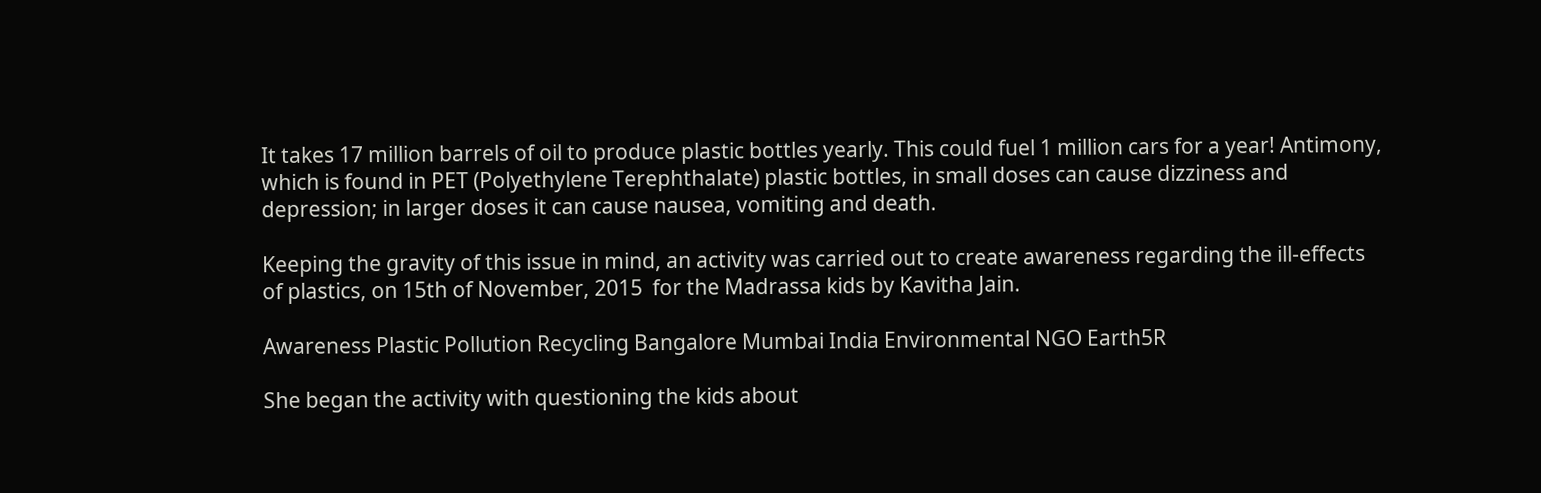It takes 17 million barrels of oil to produce plastic bottles yearly. This could fuel 1 million cars for a year! Antimony, which is found in PET (Polyethylene Terephthalate) plastic bottles, in small doses can cause dizziness and depression; in larger doses it can cause nausea, vomiting and death.

Keeping the gravity of this issue in mind, an activity was carried out to create awareness regarding the ill-effects of plastics, on 15th of November, 2015  for the Madrassa kids by Kavitha Jain.

Awareness Plastic Pollution Recycling Bangalore Mumbai India Environmental NGO Earth5R

She began the activity with questioning the kids about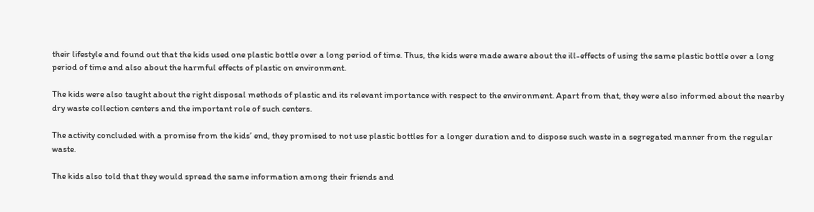their lifestyle and found out that the kids used one plastic bottle over a long period of time. Thus, the kids were made aware about the ill-effects of using the same plastic bottle over a long period of time and also about the harmful effects of plastic on environment.

The kids were also taught about the right disposal methods of plastic and its relevant importance with respect to the environment. Apart from that, they were also informed about the nearby dry waste collection centers and the important role of such centers.

The activity concluded with a promise from the kids’ end, they promised to not use plastic bottles for a longer duration and to dispose such waste in a segregated manner from the regular waste.

The kids also told that they would spread the same information among their friends and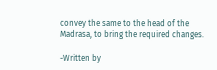convey the same to the head of the Madrasa, to bring the required changes.

-Written by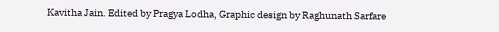Kavitha Jain. Edited by Pragya Lodha, Graphic design by Raghunath Sarfare